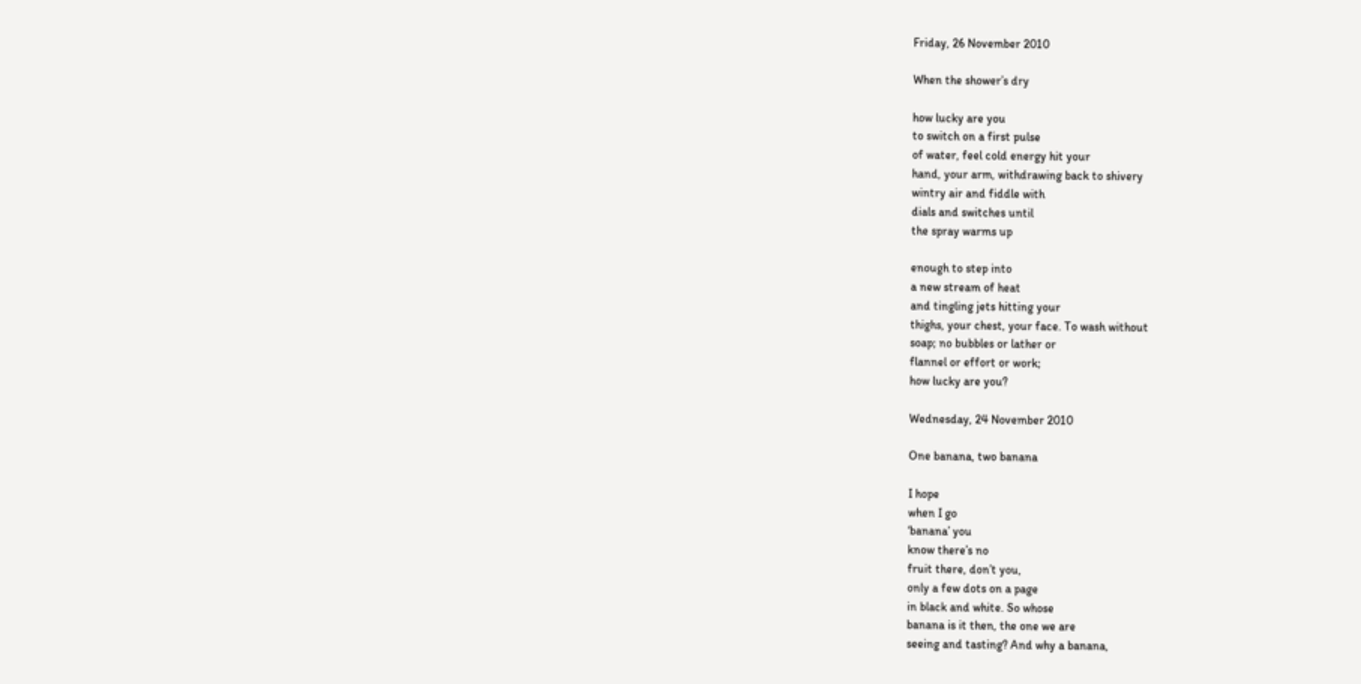Friday, 26 November 2010

When the shower’s dry

how lucky are you
to switch on a first pulse
of water, feel cold energy hit your
hand, your arm, withdrawing back to shivery
wintry air and fiddle with
dials and switches until
the spray warms up

enough to step into
a new stream of heat
and tingling jets hitting your
thighs, your chest, your face. To wash without
soap; no bubbles or lather or
flannel or effort or work;
how lucky are you?

Wednesday, 24 November 2010

One banana, two banana

I hope
when I go
‘banana’ you
know there’s no
fruit there, don’t you,
only a few dots on a page
in black and white. So whose
banana is it then, the one we are
seeing and tasting? And why a banana,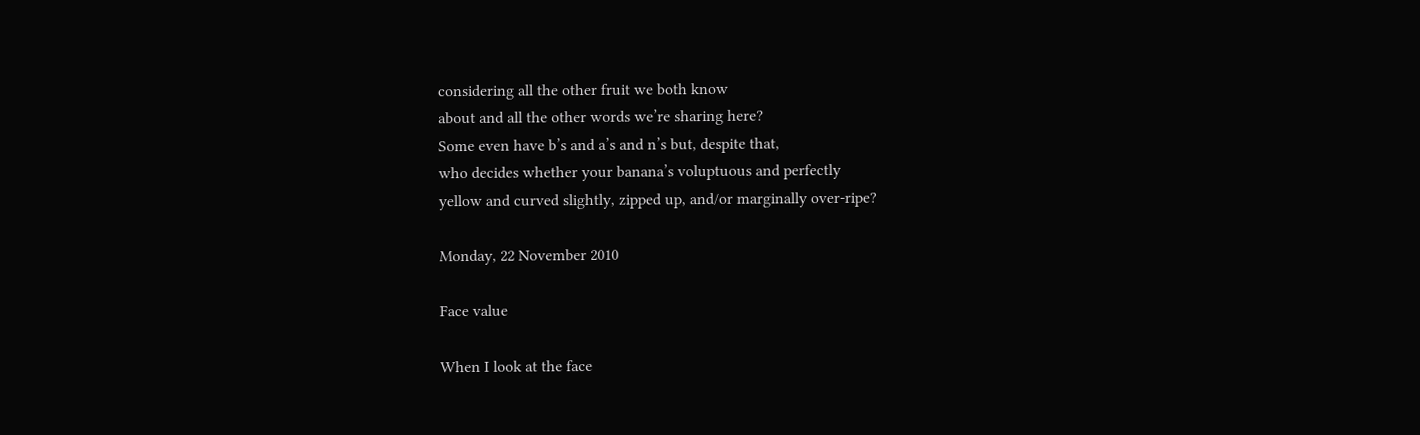considering all the other fruit we both know
about and all the other words we’re sharing here?
Some even have b’s and a’s and n’s but, despite that,
who decides whether your banana’s voluptuous and perfectly
yellow and curved slightly, zipped up, and/or marginally over-ripe?

Monday, 22 November 2010

Face value

When I look at the face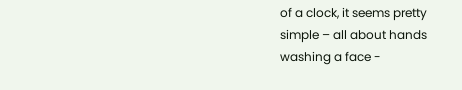of a clock, it seems pretty
simple – all about hands
washing a face -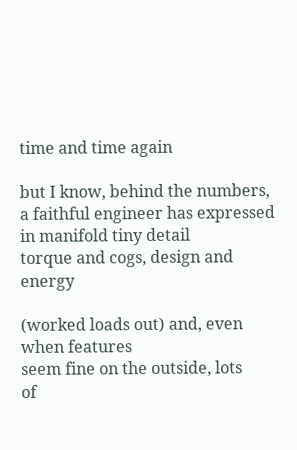time and time again

but I know, behind the numbers,
a faithful engineer has expressed
in manifold tiny detail
torque and cogs, design and energy

(worked loads out) and, even when features
seem fine on the outside, lots
of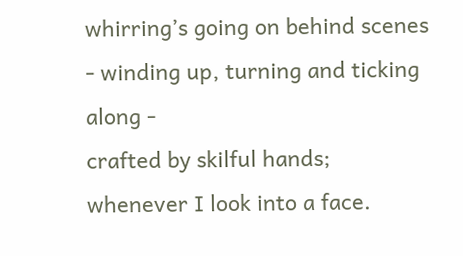whirring’s going on behind scenes
- winding up, turning and ticking along -
crafted by skilful hands;
whenever I look into a face.